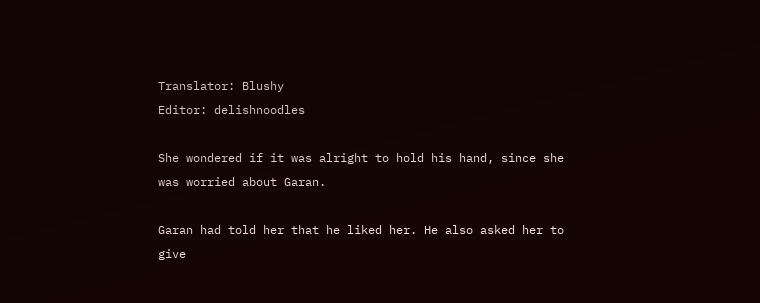Translator: Blushy
Editor: delishnoodles

She wondered if it was alright to hold his hand, since she was worried about Garan.

Garan had told her that he liked her. He also asked her to give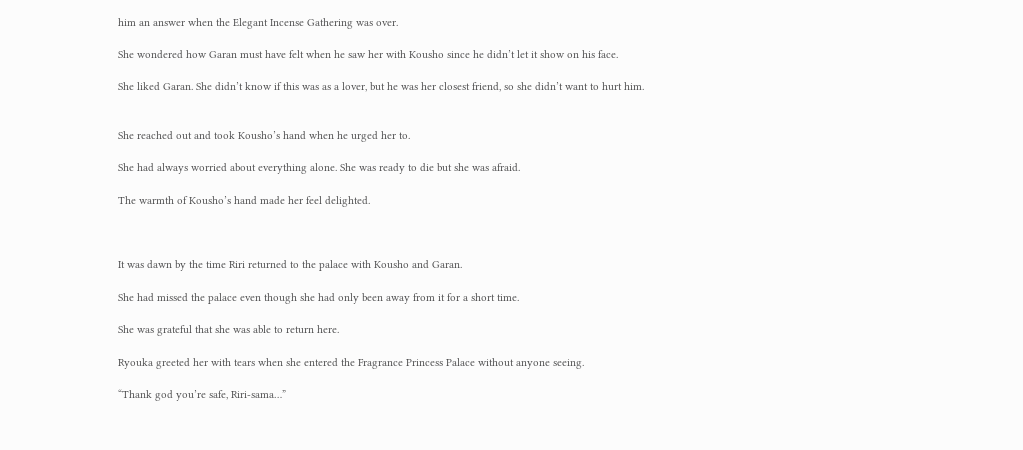him an answer when the Elegant Incense Gathering was over.

She wondered how Garan must have felt when he saw her with Kousho since he didn’t let it show on his face.

She liked Garan. She didn’t know if this was as a lover, but he was her closest friend, so she didn’t want to hurt him.


She reached out and took Kousho’s hand when he urged her to.

She had always worried about everything alone. She was ready to die but she was afraid.

The warmth of Kousho’s hand made her feel delighted.



It was dawn by the time Riri returned to the palace with Kousho and Garan.

She had missed the palace even though she had only been away from it for a short time.

She was grateful that she was able to return here.

Ryouka greeted her with tears when she entered the Fragrance Princess Palace without anyone seeing.

“Thank god you’re safe, Riri-sama…”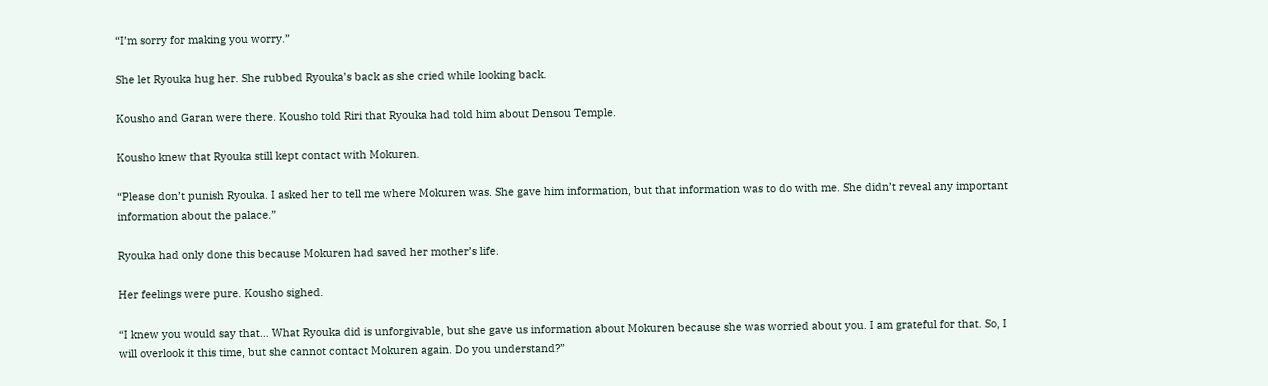“I’m sorry for making you worry.”

She let Ryouka hug her. She rubbed Ryouka’s back as she cried while looking back.

Kousho and Garan were there. Kousho told Riri that Ryouka had told him about Densou Temple.

Kousho knew that Ryouka still kept contact with Mokuren.

“Please don’t punish Ryouka. I asked her to tell me where Mokuren was. She gave him information, but that information was to do with me. She didn’t reveal any important information about the palace.”

Ryouka had only done this because Mokuren had saved her mother’s life.

Her feelings were pure. Kousho sighed.

“I knew you would say that… What Ryouka did is unforgivable, but she gave us information about Mokuren because she was worried about you. I am grateful for that. So, I will overlook it this time, but she cannot contact Mokuren again. Do you understand?”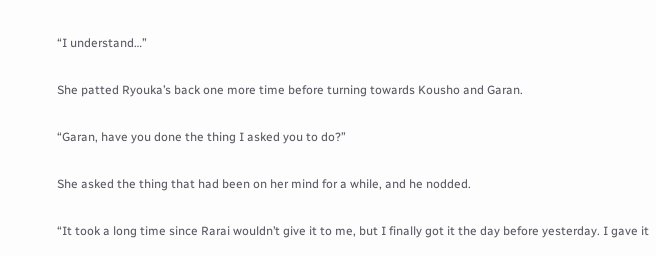“I understand…”

She patted Ryouka’s back one more time before turning towards Kousho and Garan.

“Garan, have you done the thing I asked you to do?”

She asked the thing that had been on her mind for a while, and he nodded.

“It took a long time since Rarai wouldn’t give it to me, but I finally got it the day before yesterday. I gave it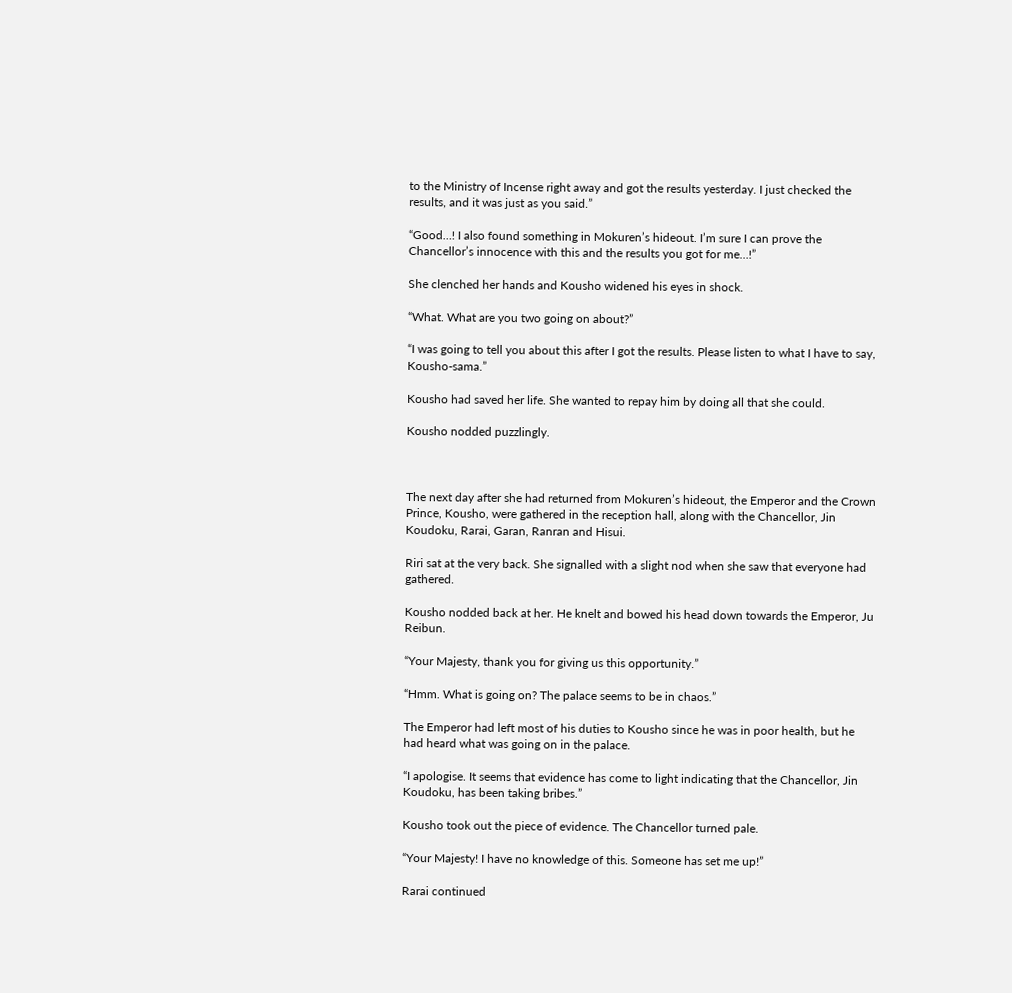to the Ministry of Incense right away and got the results yesterday. I just checked the results, and it was just as you said.”

“Good…! I also found something in Mokuren’s hideout. I’m sure I can prove the Chancellor’s innocence with this and the results you got for me…!”

She clenched her hands and Kousho widened his eyes in shock.

“What. What are you two going on about?”

“I was going to tell you about this after I got the results. Please listen to what I have to say, Kousho-sama.”

Kousho had saved her life. She wanted to repay him by doing all that she could.

Kousho nodded puzzlingly.



The next day after she had returned from Mokuren’s hideout, the Emperor and the Crown Prince, Kousho, were gathered in the reception hall, along with the Chancellor, Jin Koudoku, Rarai, Garan, Ranran and Hisui.

Riri sat at the very back. She signalled with a slight nod when she saw that everyone had gathered.

Kousho nodded back at her. He knelt and bowed his head down towards the Emperor, Ju Reibun.

“Your Majesty, thank you for giving us this opportunity.”

“Hmm. What is going on? The palace seems to be in chaos.”

The Emperor had left most of his duties to Kousho since he was in poor health, but he had heard what was going on in the palace.

“I apologise. It seems that evidence has come to light indicating that the Chancellor, Jin Koudoku, has been taking bribes.”

Kousho took out the piece of evidence. The Chancellor turned pale.

“Your Majesty! I have no knowledge of this. Someone has set me up!”

Rarai continued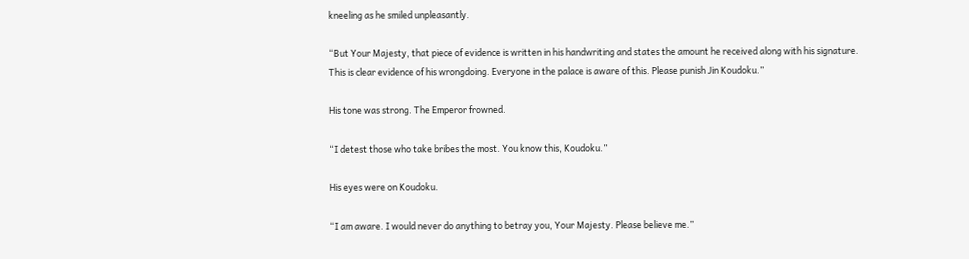kneeling as he smiled unpleasantly.

“But Your Majesty, that piece of evidence is written in his handwriting and states the amount he received along with his signature. This is clear evidence of his wrongdoing. Everyone in the palace is aware of this. Please punish Jin Koudoku.”

His tone was strong. The Emperor frowned.

“I detest those who take bribes the most. You know this, Koudoku.”

His eyes were on Koudoku.

“I am aware. I would never do anything to betray you, Your Majesty. Please believe me.”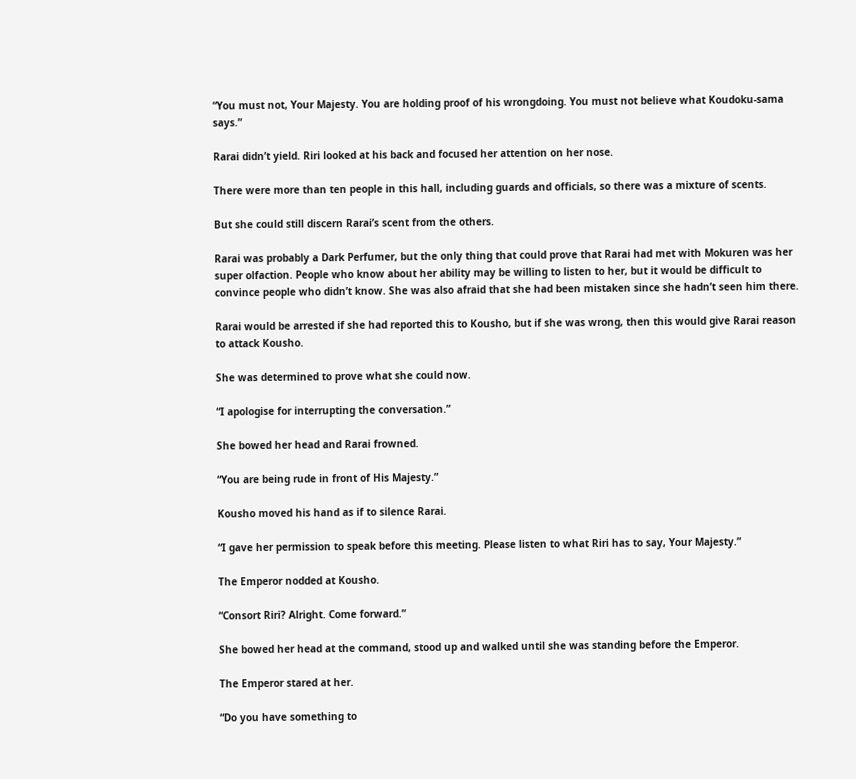“You must not, Your Majesty. You are holding proof of his wrongdoing. You must not believe what Koudoku-sama says.”

Rarai didn’t yield. Riri looked at his back and focused her attention on her nose.

There were more than ten people in this hall, including guards and officials, so there was a mixture of scents.

But she could still discern Rarai’s scent from the others.

Rarai was probably a Dark Perfumer, but the only thing that could prove that Rarai had met with Mokuren was her super olfaction. People who know about her ability may be willing to listen to her, but it would be difficult to convince people who didn’t know. She was also afraid that she had been mistaken since she hadn’t seen him there.

Rarai would be arrested if she had reported this to Kousho, but if she was wrong, then this would give Rarai reason to attack Kousho.

She was determined to prove what she could now.

“I apologise for interrupting the conversation.”

She bowed her head and Rarai frowned.

“You are being rude in front of His Majesty.”

Kousho moved his hand as if to silence Rarai.

“I gave her permission to speak before this meeting. Please listen to what Riri has to say, Your Majesty.”

The Emperor nodded at Kousho.

“Consort Riri? Alright. Come forward.”

She bowed her head at the command, stood up and walked until she was standing before the Emperor.

The Emperor stared at her.

“Do you have something to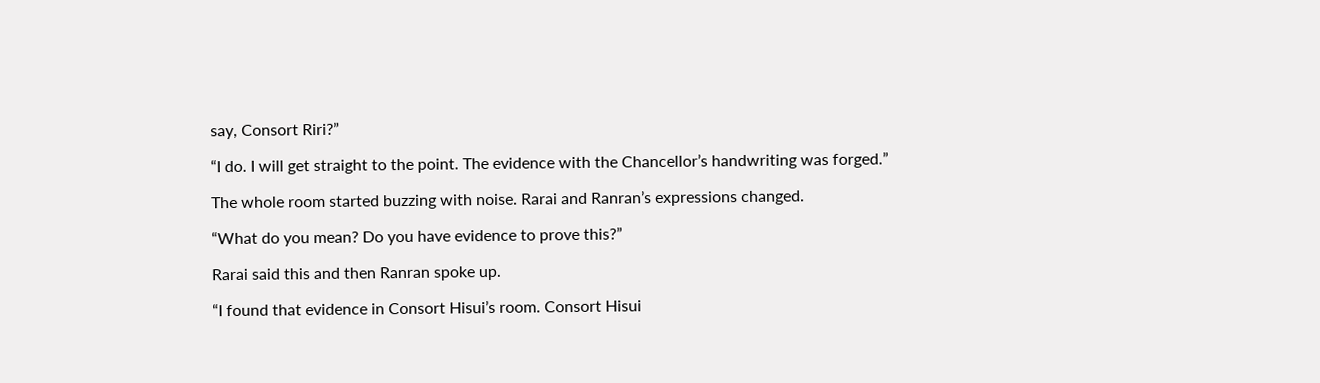say, Consort Riri?”

“I do. I will get straight to the point. The evidence with the Chancellor’s handwriting was forged.”

The whole room started buzzing with noise. Rarai and Ranran’s expressions changed.

“What do you mean? Do you have evidence to prove this?”

Rarai said this and then Ranran spoke up.

“I found that evidence in Consort Hisui’s room. Consort Hisui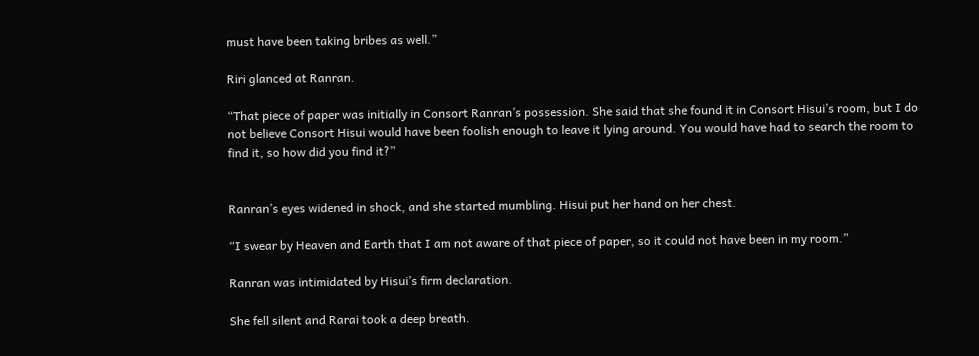must have been taking bribes as well.”

Riri glanced at Ranran.

“That piece of paper was initially in Consort Ranran’s possession. She said that she found it in Consort Hisui’s room, but I do not believe Consort Hisui would have been foolish enough to leave it lying around. You would have had to search the room to find it, so how did you find it?”


Ranran’s eyes widened in shock, and she started mumbling. Hisui put her hand on her chest.

“I swear by Heaven and Earth that I am not aware of that piece of paper, so it could not have been in my room.”

Ranran was intimidated by Hisui’s firm declaration.

She fell silent and Rarai took a deep breath.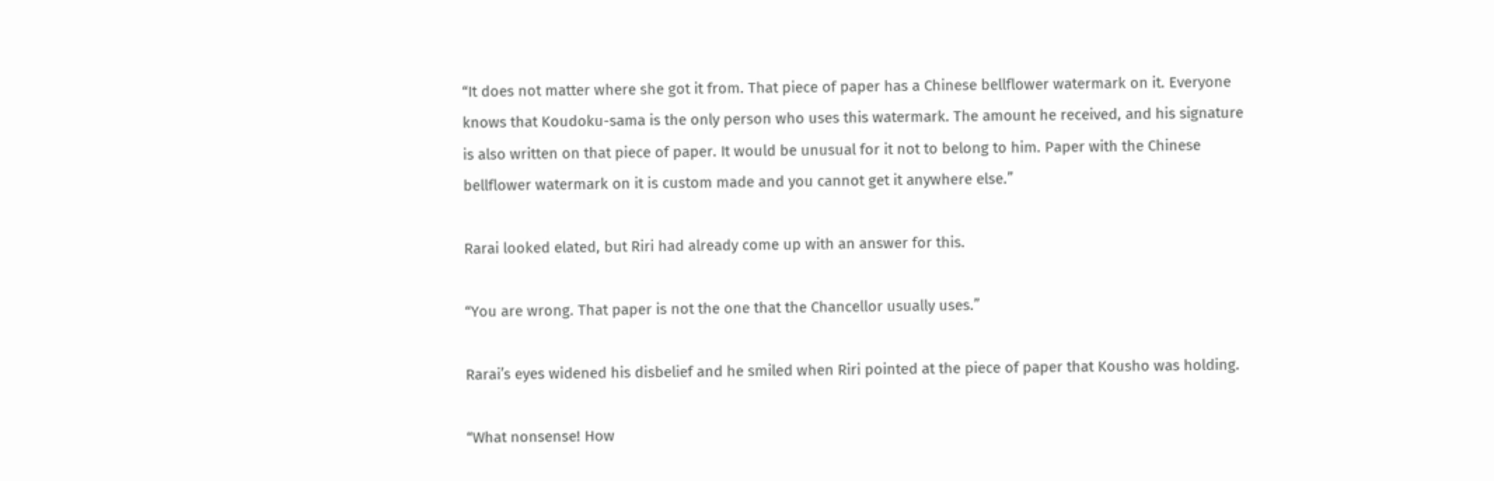“It does not matter where she got it from. That piece of paper has a Chinese bellflower watermark on it. Everyone knows that Koudoku-sama is the only person who uses this watermark. The amount he received, and his signature is also written on that piece of paper. It would be unusual for it not to belong to him. Paper with the Chinese bellflower watermark on it is custom made and you cannot get it anywhere else.”

Rarai looked elated, but Riri had already come up with an answer for this.

“You are wrong. That paper is not the one that the Chancellor usually uses.”

Rarai’s eyes widened his disbelief and he smiled when Riri pointed at the piece of paper that Kousho was holding.

“What nonsense! How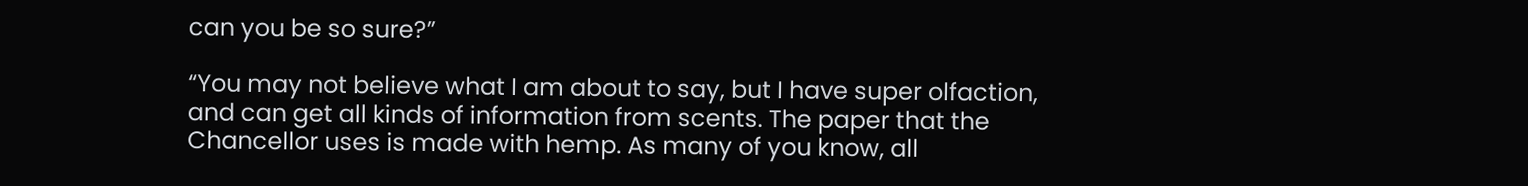can you be so sure?”

“You may not believe what I am about to say, but I have super olfaction, and can get all kinds of information from scents. The paper that the Chancellor uses is made with hemp. As many of you know, all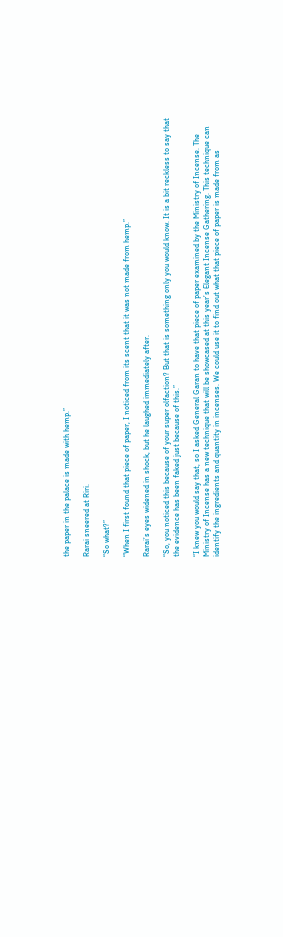the paper in the palace is made with hemp.”

Rarai sneered at Riri.

“So what?”

“When I first found that piece of paper, I noticed from its scent that it was not made from hemp.”

Rarai’s eyes widened in shock, but he laughed immediately after.

“So, you noticed this because of your super olfaction? But that is something only you would know. It is a bit reckless to say that the evidence has been faked just because of this.”

“I knew you would say that, so I asked General Garan to have that piece of paper examined by the Ministry of Incense. The Ministry of Incense has a new technique that will be showcased at this year’s Elegant Incense Gathering. This technique can identify the ingredients and quantity in incenses. We could use it to find out what that piece of paper is made from as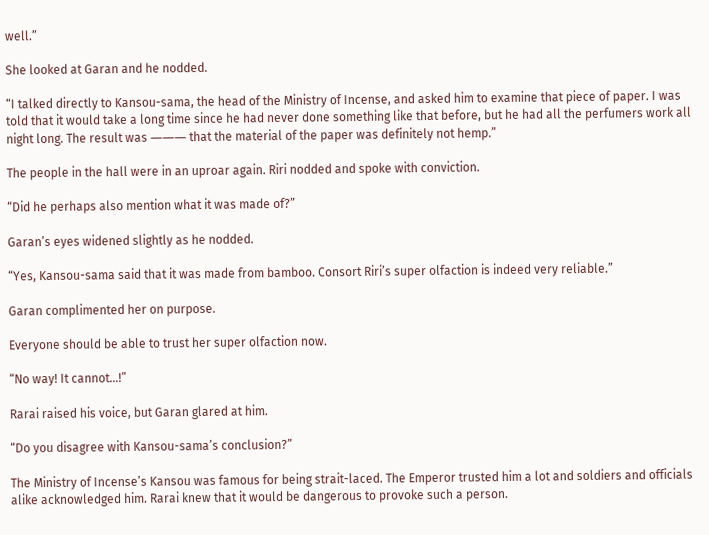well.”

She looked at Garan and he nodded.

“I talked directly to Kansou-sama, the head of the Ministry of Incense, and asked him to examine that piece of paper. I was told that it would take a long time since he had never done something like that before, but he had all the perfumers work all night long. The result was ――― that the material of the paper was definitely not hemp.”

The people in the hall were in an uproar again. Riri nodded and spoke with conviction.

“Did he perhaps also mention what it was made of?”

Garan’s eyes widened slightly as he nodded.

“Yes, Kansou-sama said that it was made from bamboo. Consort Riri’s super olfaction is indeed very reliable.”

Garan complimented her on purpose.

Everyone should be able to trust her super olfaction now.

“No way! It cannot…!”

Rarai raised his voice, but Garan glared at him.

“Do you disagree with Kansou-sama’s conclusion?”

The Ministry of Incense’s Kansou was famous for being strait-laced. The Emperor trusted him a lot and soldiers and officials alike acknowledged him. Rarai knew that it would be dangerous to provoke such a person.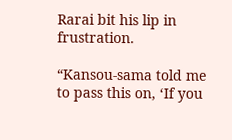Rarai bit his lip in frustration.

“Kansou-sama told me to pass this on, ‘If you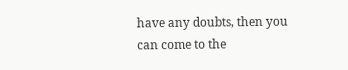have any doubts, then you can come to the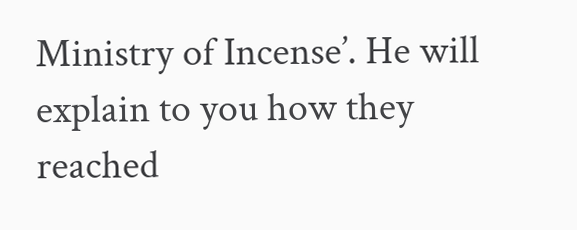Ministry of Incense’. He will explain to you how they reached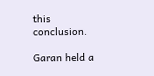this conclusion.

Garan held a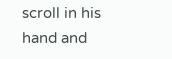scroll in his hand and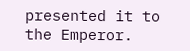presented it to the Emperor.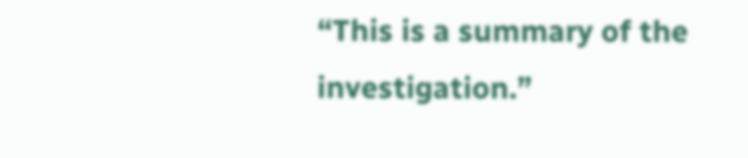“This is a summary of the investigation.”